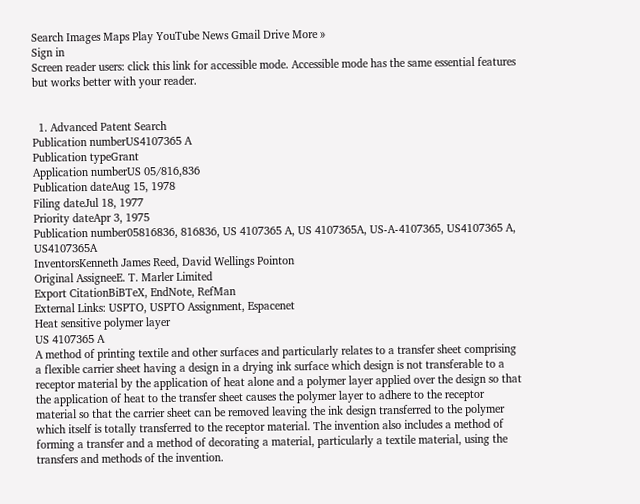Search Images Maps Play YouTube News Gmail Drive More »
Sign in
Screen reader users: click this link for accessible mode. Accessible mode has the same essential features but works better with your reader.


  1. Advanced Patent Search
Publication numberUS4107365 A
Publication typeGrant
Application numberUS 05/816,836
Publication dateAug 15, 1978
Filing dateJul 18, 1977
Priority dateApr 3, 1975
Publication number05816836, 816836, US 4107365 A, US 4107365A, US-A-4107365, US4107365 A, US4107365A
InventorsKenneth James Reed, David Wellings Pointon
Original AssigneeE. T. Marler Limited
Export CitationBiBTeX, EndNote, RefMan
External Links: USPTO, USPTO Assignment, Espacenet
Heat sensitive polymer layer
US 4107365 A
A method of printing textile and other surfaces and particularly relates to a transfer sheet comprising a flexible carrier sheet having a design in a drying ink surface which design is not transferable to a receptor material by the application of heat alone and a polymer layer applied over the design so that the application of heat to the transfer sheet causes the polymer layer to adhere to the receptor material so that the carrier sheet can be removed leaving the ink design transferred to the polymer which itself is totally transferred to the receptor material. The invention also includes a method of forming a transfer and a method of decorating a material, particularly a textile material, using the transfers and methods of the invention.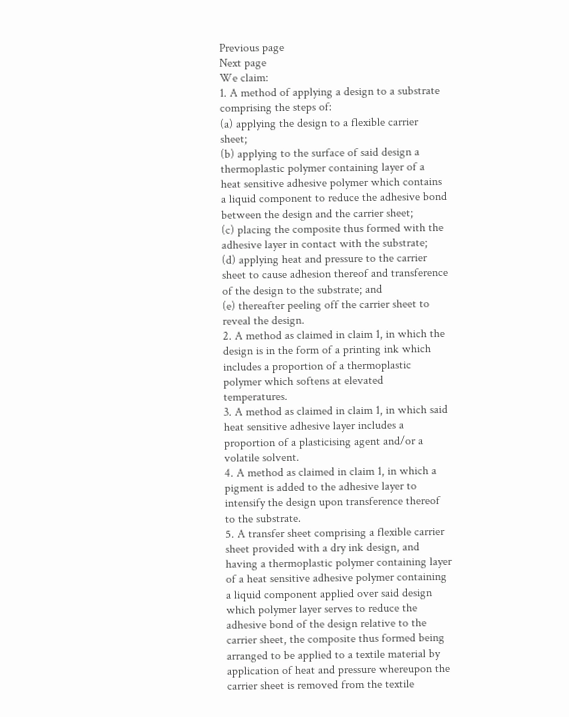Previous page
Next page
We claim:
1. A method of applying a design to a substrate comprising the steps of:
(a) applying the design to a flexible carrier sheet;
(b) applying to the surface of said design a thermoplastic polymer containing layer of a heat sensitive adhesive polymer which contains a liquid component to reduce the adhesive bond between the design and the carrier sheet;
(c) placing the composite thus formed with the adhesive layer in contact with the substrate;
(d) applying heat and pressure to the carrier sheet to cause adhesion thereof and transference of the design to the substrate; and
(e) thereafter peeling off the carrier sheet to reveal the design.
2. A method as claimed in claim 1, in which the design is in the form of a printing ink which includes a proportion of a thermoplastic polymer which softens at elevated temperatures.
3. A method as claimed in claim 1, in which said heat sensitive adhesive layer includes a proportion of a plasticising agent and/or a volatile solvent.
4. A method as claimed in claim 1, in which a pigment is added to the adhesive layer to intensify the design upon transference thereof to the substrate.
5. A transfer sheet comprising a flexible carrier sheet provided with a dry ink design, and having a thermoplastic polymer containing layer of a heat sensitive adhesive polymer containing a liquid component applied over said design which polymer layer serves to reduce the adhesive bond of the design relative to the carrier sheet, the composite thus formed being arranged to be applied to a textile material by application of heat and pressure whereupon the carrier sheet is removed from the textile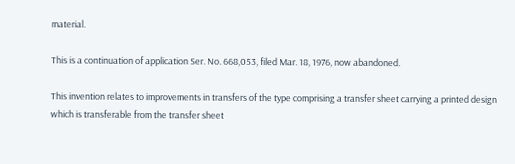material.

This is a continuation of application Ser. No. 668,053, filed Mar. 18, 1976, now abandoned.

This invention relates to improvements in transfers of the type comprising a transfer sheet carrying a printed design which is transferable from the transfer sheet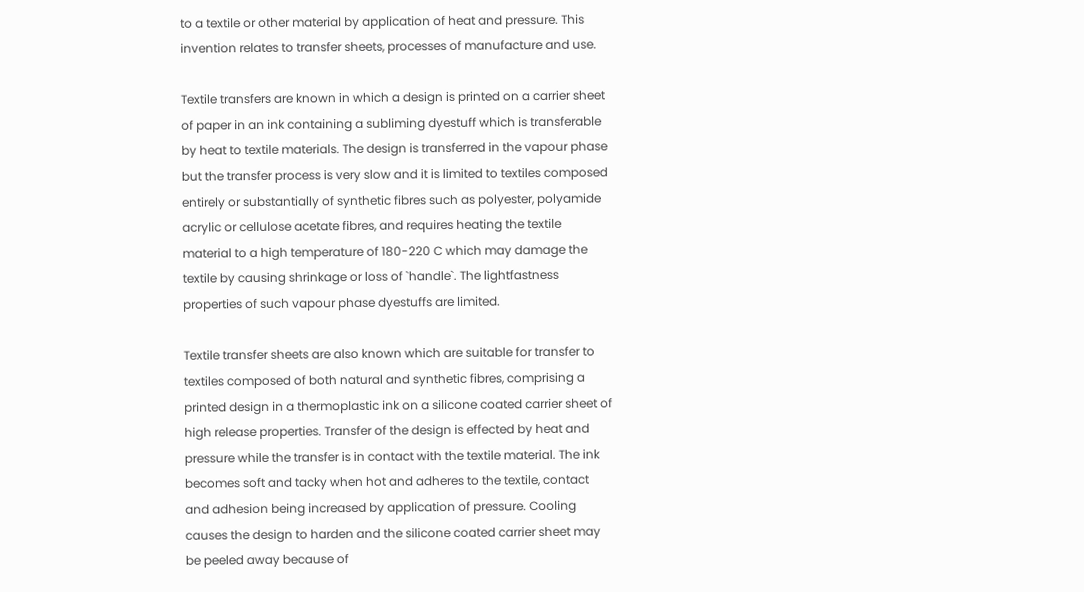to a textile or other material by application of heat and pressure. This invention relates to transfer sheets, processes of manufacture and use.

Textile transfers are known in which a design is printed on a carrier sheet of paper in an ink containing a subliming dyestuff which is transferable by heat to textile materials. The design is transferred in the vapour phase but the transfer process is very slow and it is limited to textiles composed entirely or substantially of synthetic fibres such as polyester, polyamide acrylic or cellulose acetate fibres, and requires heating the textile material to a high temperature of 180-220 C which may damage the textile by causing shrinkage or loss of `handle`. The lightfastness properties of such vapour phase dyestuffs are limited.

Textile transfer sheets are also known which are suitable for transfer to textiles composed of both natural and synthetic fibres, comprising a printed design in a thermoplastic ink on a silicone coated carrier sheet of high release properties. Transfer of the design is effected by heat and pressure while the transfer is in contact with the textile material. The ink becomes soft and tacky when hot and adheres to the textile, contact and adhesion being increased by application of pressure. Cooling causes the design to harden and the silicone coated carrier sheet may be peeled away because of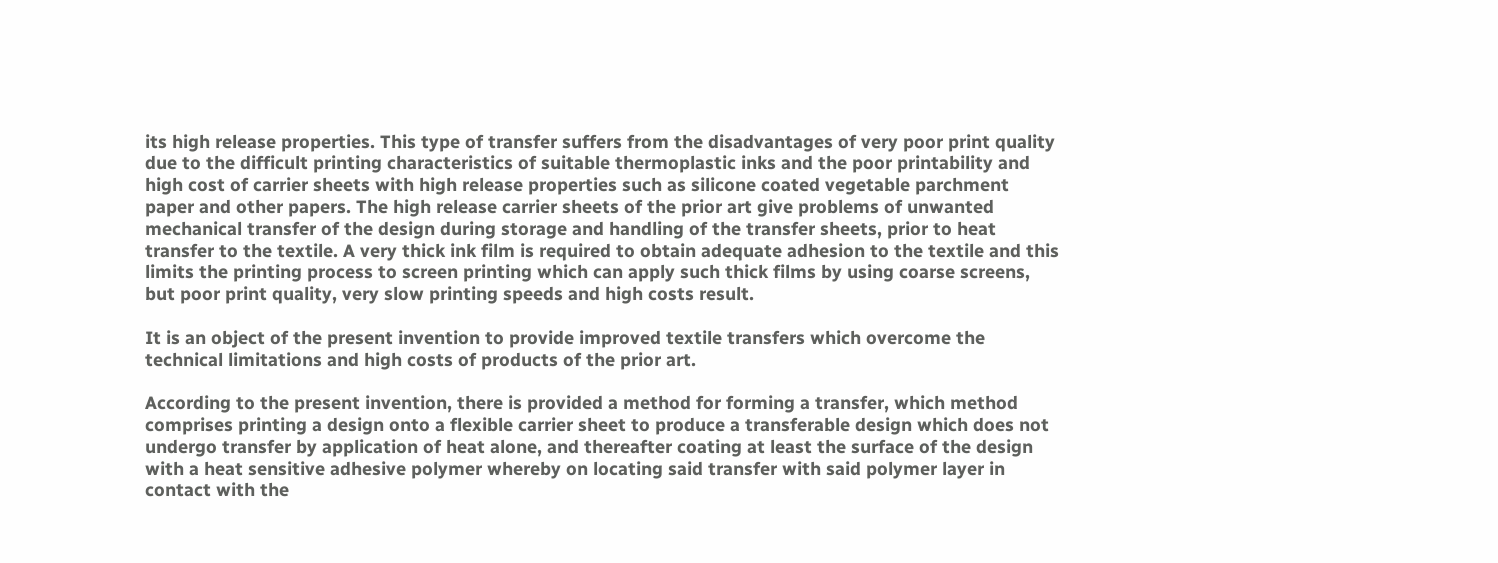its high release properties. This type of transfer suffers from the disadvantages of very poor print quality due to the difficult printing characteristics of suitable thermoplastic inks and the poor printability and high cost of carrier sheets with high release properties such as silicone coated vegetable parchment paper and other papers. The high release carrier sheets of the prior art give problems of unwanted mechanical transfer of the design during storage and handling of the transfer sheets, prior to heat transfer to the textile. A very thick ink film is required to obtain adequate adhesion to the textile and this limits the printing process to screen printing which can apply such thick films by using coarse screens, but poor print quality, very slow printing speeds and high costs result.

It is an object of the present invention to provide improved textile transfers which overcome the technical limitations and high costs of products of the prior art.

According to the present invention, there is provided a method for forming a transfer, which method comprises printing a design onto a flexible carrier sheet to produce a transferable design which does not undergo transfer by application of heat alone, and thereafter coating at least the surface of the design with a heat sensitive adhesive polymer whereby on locating said transfer with said polymer layer in contact with the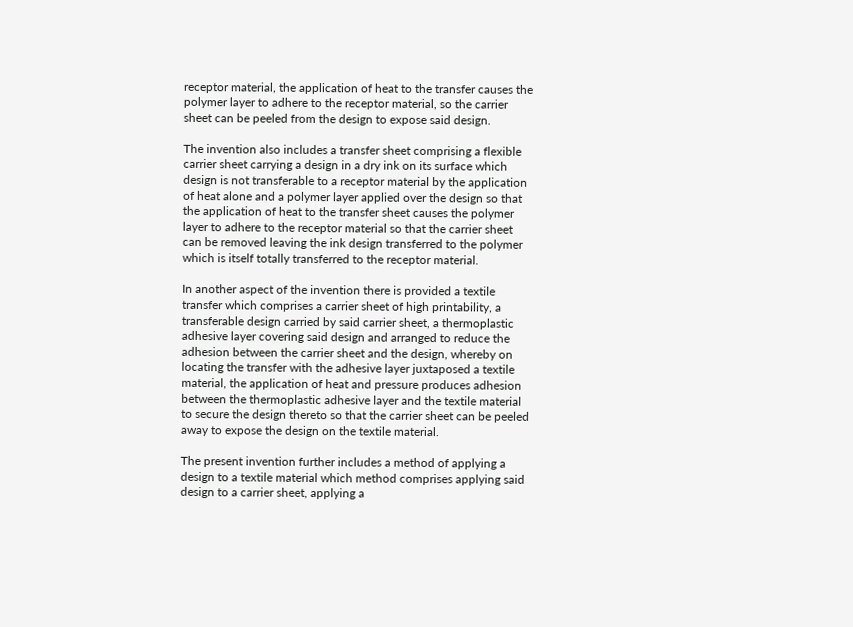receptor material, the application of heat to the transfer causes the polymer layer to adhere to the receptor material, so the carrier sheet can be peeled from the design to expose said design.

The invention also includes a transfer sheet comprising a flexible carrier sheet carrying a design in a dry ink on its surface which design is not transferable to a receptor material by the application of heat alone and a polymer layer applied over the design so that the application of heat to the transfer sheet causes the polymer layer to adhere to the receptor material so that the carrier sheet can be removed leaving the ink design transferred to the polymer which is itself totally transferred to the receptor material.

In another aspect of the invention there is provided a textile transfer which comprises a carrier sheet of high printability, a transferable design carried by said carrier sheet, a thermoplastic adhesive layer covering said design and arranged to reduce the adhesion between the carrier sheet and the design, whereby on locating the transfer with the adhesive layer juxtaposed a textile material, the application of heat and pressure produces adhesion between the thermoplastic adhesive layer and the textile material to secure the design thereto so that the carrier sheet can be peeled away to expose the design on the textile material.

The present invention further includes a method of applying a design to a textile material which method comprises applying said design to a carrier sheet, applying a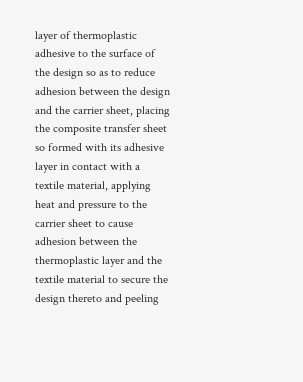layer of thermoplastic adhesive to the surface of the design so as to reduce adhesion between the design and the carrier sheet, placing the composite transfer sheet so formed with its adhesive layer in contact with a textile material, applying heat and pressure to the carrier sheet to cause adhesion between the thermoplastic layer and the textile material to secure the design thereto and peeling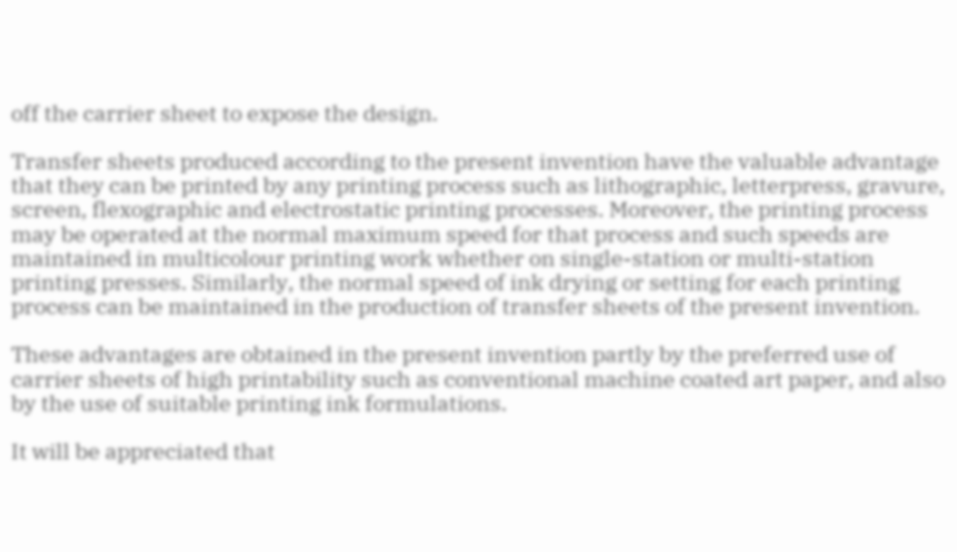off the carrier sheet to expose the design.

Transfer sheets produced according to the present invention have the valuable advantage that they can be printed by any printing process such as lithographic, letterpress, gravure, screen, flexographic and electrostatic printing processes. Moreover, the printing process may be operated at the normal maximum speed for that process and such speeds are maintained in multicolour printing work whether on single-station or multi-station printing presses. Similarly, the normal speed of ink drying or setting for each printing process can be maintained in the production of transfer sheets of the present invention.

These advantages are obtained in the present invention partly by the preferred use of carrier sheets of high printability such as conventional machine coated art paper, and also by the use of suitable printing ink formulations.

It will be appreciated that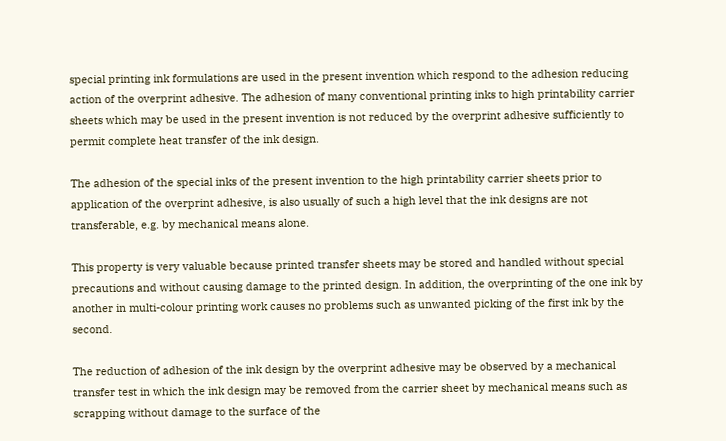special printing ink formulations are used in the present invention which respond to the adhesion reducing action of the overprint adhesive. The adhesion of many conventional printing inks to high printability carrier sheets which may be used in the present invention is not reduced by the overprint adhesive sufficiently to permit complete heat transfer of the ink design.

The adhesion of the special inks of the present invention to the high printability carrier sheets prior to application of the overprint adhesive, is also usually of such a high level that the ink designs are not transferable, e.g. by mechanical means alone.

This property is very valuable because printed transfer sheets may be stored and handled without special precautions and without causing damage to the printed design. In addition, the overprinting of the one ink by another in multi-colour printing work causes no problems such as unwanted picking of the first ink by the second.

The reduction of adhesion of the ink design by the overprint adhesive may be observed by a mechanical transfer test in which the ink design may be removed from the carrier sheet by mechanical means such as scrapping without damage to the surface of the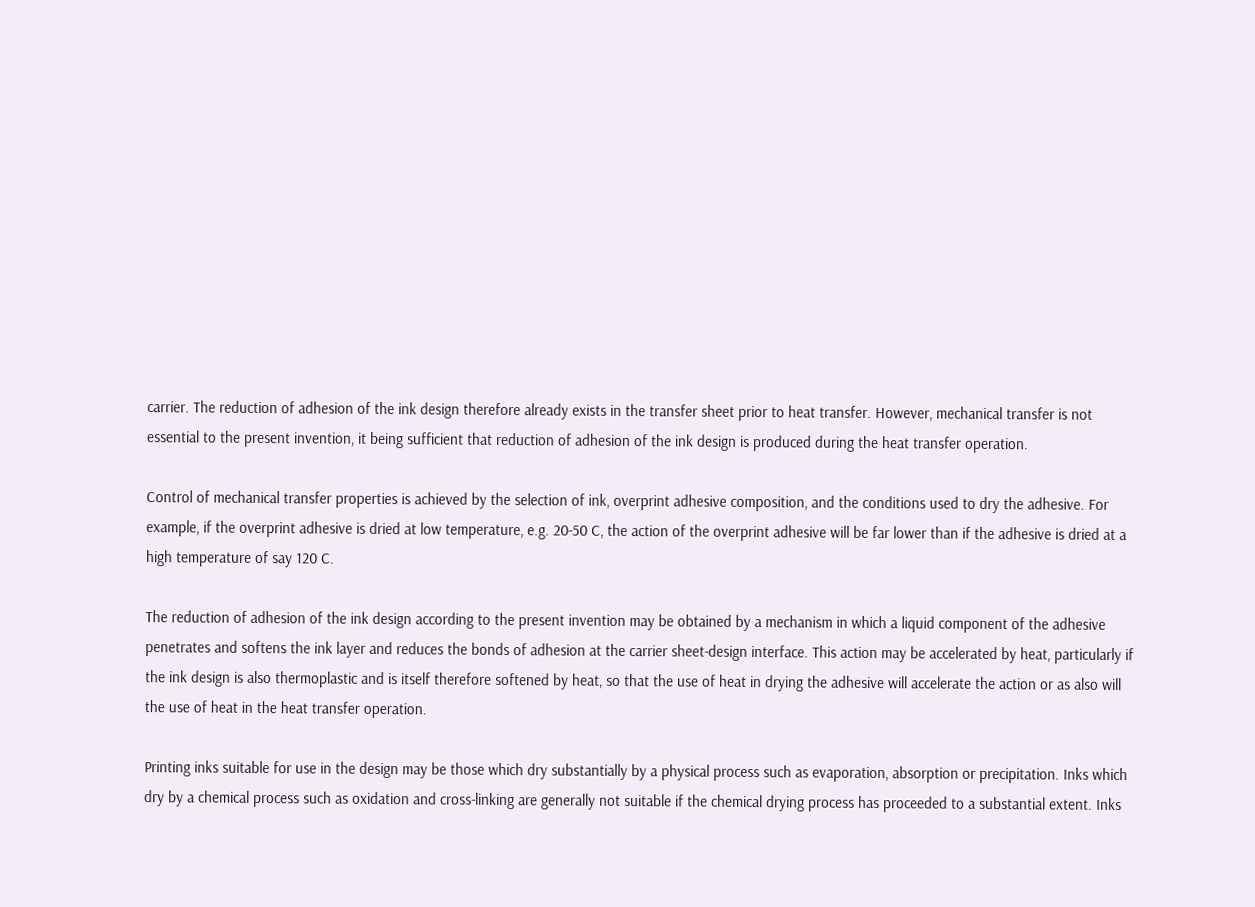carrier. The reduction of adhesion of the ink design therefore already exists in the transfer sheet prior to heat transfer. However, mechanical transfer is not essential to the present invention, it being sufficient that reduction of adhesion of the ink design is produced during the heat transfer operation.

Control of mechanical transfer properties is achieved by the selection of ink, overprint adhesive composition, and the conditions used to dry the adhesive. For example, if the overprint adhesive is dried at low temperature, e.g. 20-50 C, the action of the overprint adhesive will be far lower than if the adhesive is dried at a high temperature of say 120 C.

The reduction of adhesion of the ink design according to the present invention may be obtained by a mechanism in which a liquid component of the adhesive penetrates and softens the ink layer and reduces the bonds of adhesion at the carrier sheet-design interface. This action may be accelerated by heat, particularly if the ink design is also thermoplastic and is itself therefore softened by heat, so that the use of heat in drying the adhesive will accelerate the action or as also will the use of heat in the heat transfer operation.

Printing inks suitable for use in the design may be those which dry substantially by a physical process such as evaporation, absorption or precipitation. Inks which dry by a chemical process such as oxidation and cross-linking are generally not suitable if the chemical drying process has proceeded to a substantial extent. Inks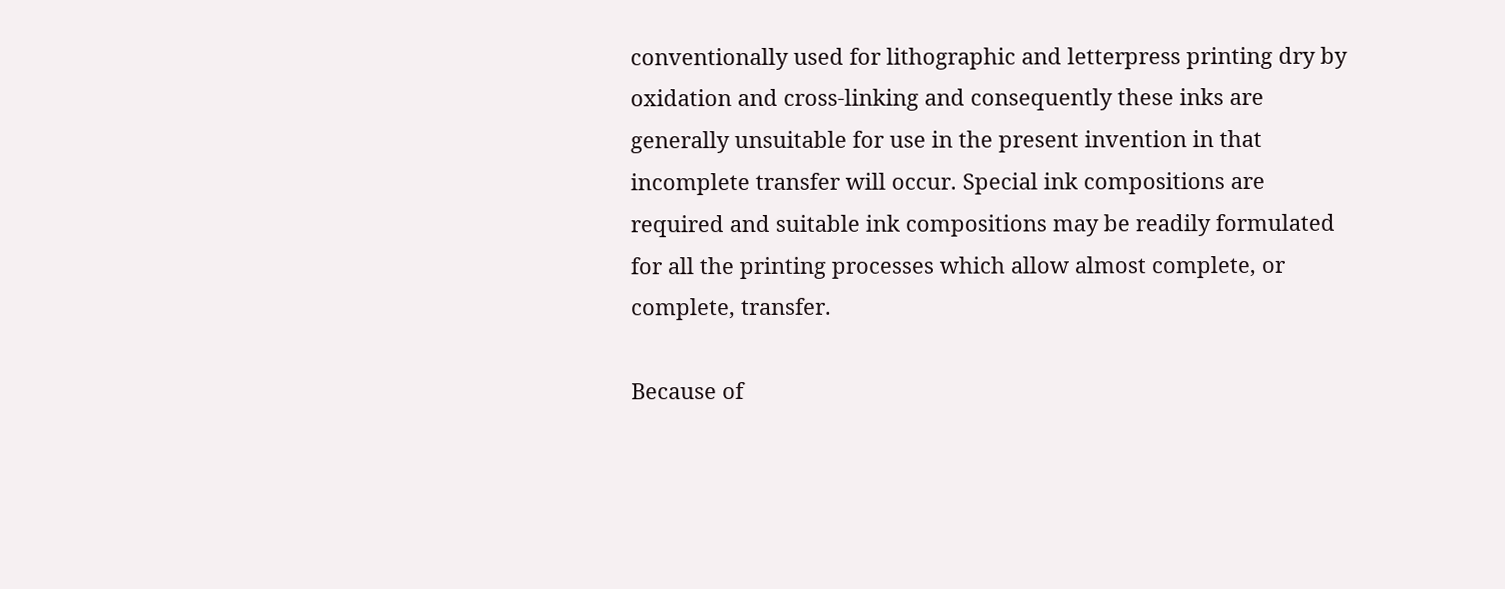conventionally used for lithographic and letterpress printing dry by oxidation and cross-linking and consequently these inks are generally unsuitable for use in the present invention in that incomplete transfer will occur. Special ink compositions are required and suitable ink compositions may be readily formulated for all the printing processes which allow almost complete, or complete, transfer.

Because of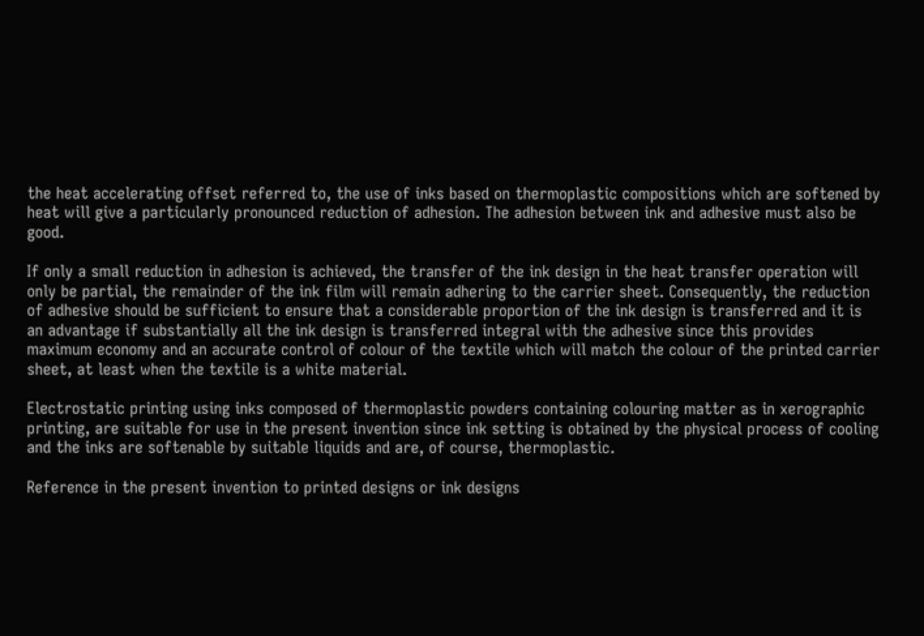the heat accelerating offset referred to, the use of inks based on thermoplastic compositions which are softened by heat will give a particularly pronounced reduction of adhesion. The adhesion between ink and adhesive must also be good.

If only a small reduction in adhesion is achieved, the transfer of the ink design in the heat transfer operation will only be partial, the remainder of the ink film will remain adhering to the carrier sheet. Consequently, the reduction of adhesive should be sufficient to ensure that a considerable proportion of the ink design is transferred and it is an advantage if substantially all the ink design is transferred integral with the adhesive since this provides maximum economy and an accurate control of colour of the textile which will match the colour of the printed carrier sheet, at least when the textile is a white material.

Electrostatic printing using inks composed of thermoplastic powders containing colouring matter as in xerographic printing, are suitable for use in the present invention since ink setting is obtained by the physical process of cooling and the inks are softenable by suitable liquids and are, of course, thermoplastic.

Reference in the present invention to printed designs or ink designs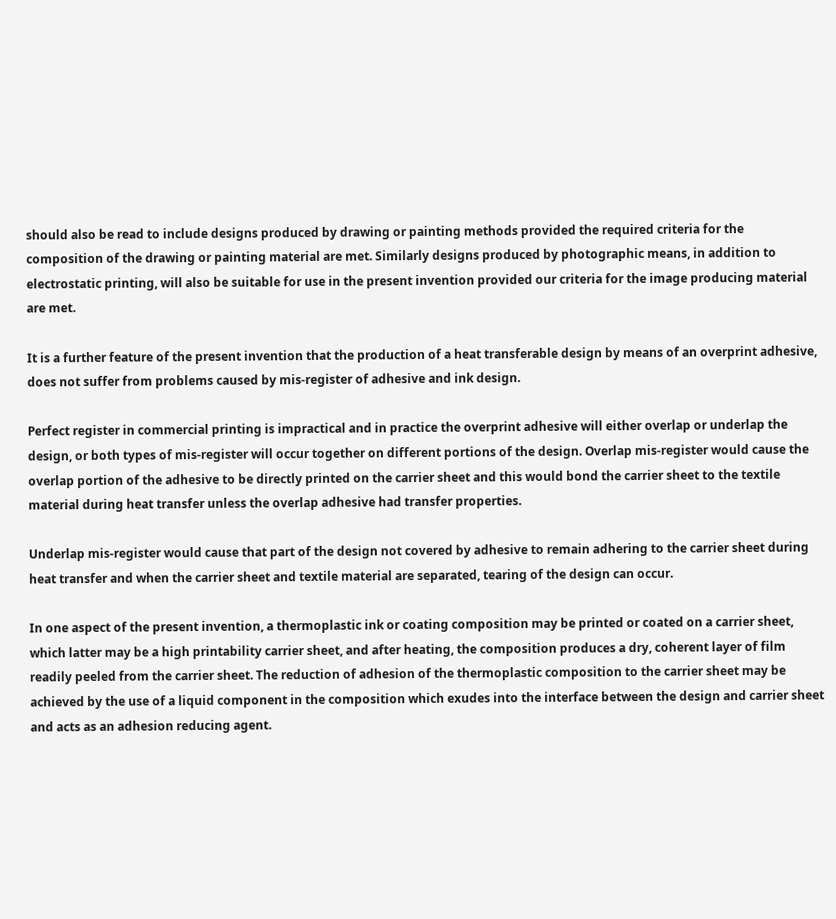should also be read to include designs produced by drawing or painting methods provided the required criteria for the composition of the drawing or painting material are met. Similarly designs produced by photographic means, in addition to electrostatic printing, will also be suitable for use in the present invention provided our criteria for the image producing material are met.

It is a further feature of the present invention that the production of a heat transferable design by means of an overprint adhesive, does not suffer from problems caused by mis-register of adhesive and ink design.

Perfect register in commercial printing is impractical and in practice the overprint adhesive will either overlap or underlap the design, or both types of mis-register will occur together on different portions of the design. Overlap mis-register would cause the overlap portion of the adhesive to be directly printed on the carrier sheet and this would bond the carrier sheet to the textile material during heat transfer unless the overlap adhesive had transfer properties.

Underlap mis-register would cause that part of the design not covered by adhesive to remain adhering to the carrier sheet during heat transfer and when the carrier sheet and textile material are separated, tearing of the design can occur.

In one aspect of the present invention, a thermoplastic ink or coating composition may be printed or coated on a carrier sheet, which latter may be a high printability carrier sheet, and after heating, the composition produces a dry, coherent layer of film readily peeled from the carrier sheet. The reduction of adhesion of the thermoplastic composition to the carrier sheet may be achieved by the use of a liquid component in the composition which exudes into the interface between the design and carrier sheet and acts as an adhesion reducing agent.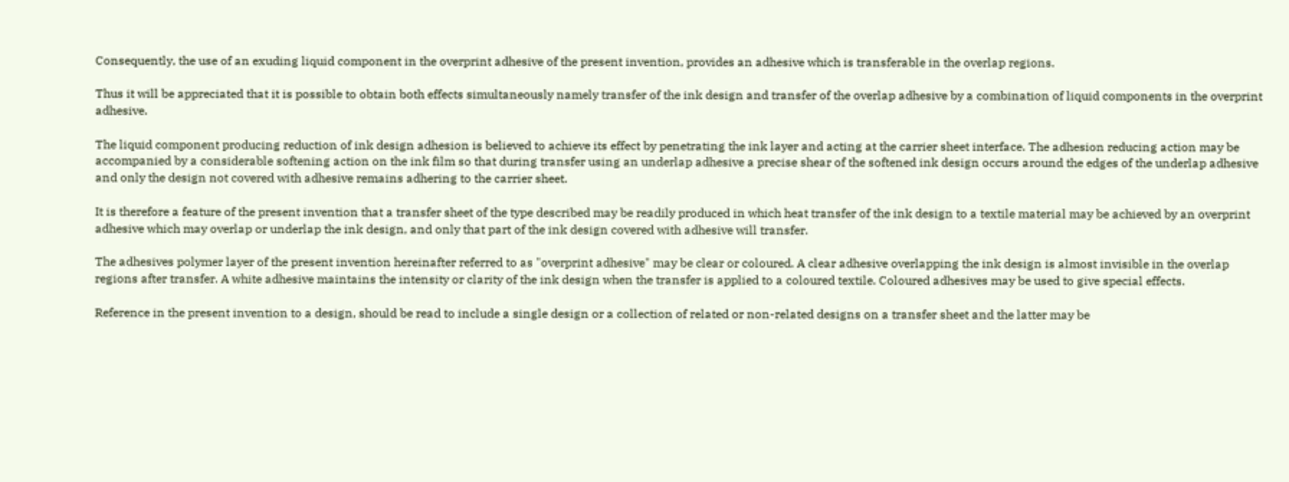Consequently, the use of an exuding liquid component in the overprint adhesive of the present invention, provides an adhesive which is transferable in the overlap regions.

Thus it will be appreciated that it is possible to obtain both effects simultaneously namely transfer of the ink design and transfer of the overlap adhesive by a combination of liquid components in the overprint adhesive.

The liquid component producing reduction of ink design adhesion is believed to achieve its effect by penetrating the ink layer and acting at the carrier sheet interface. The adhesion reducing action may be accompanied by a considerable softening action on the ink film so that during transfer using an underlap adhesive a precise shear of the softened ink design occurs around the edges of the underlap adhesive and only the design not covered with adhesive remains adhering to the carrier sheet.

It is therefore a feature of the present invention that a transfer sheet of the type described may be readily produced in which heat transfer of the ink design to a textile material may be achieved by an overprint adhesive which may overlap or underlap the ink design, and only that part of the ink design covered with adhesive will transfer.

The adhesives polymer layer of the present invention hereinafter referred to as "overprint adhesive" may be clear or coloured. A clear adhesive overlapping the ink design is almost invisible in the overlap regions after transfer. A white adhesive maintains the intensity or clarity of the ink design when the transfer is applied to a coloured textile. Coloured adhesives may be used to give special effects.

Reference in the present invention to a design, should be read to include a single design or a collection of related or non-related designs on a transfer sheet and the latter may be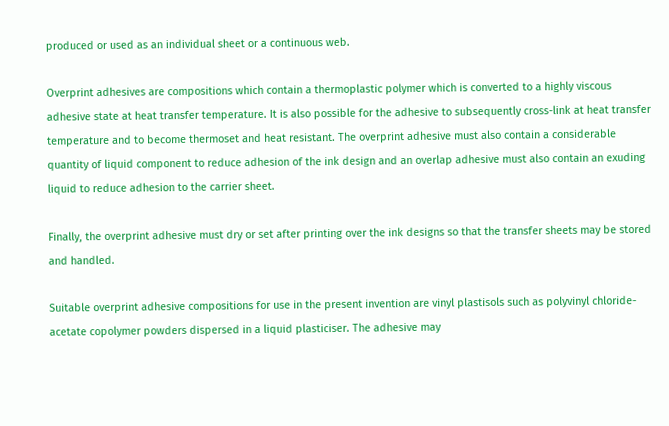produced or used as an individual sheet or a continuous web.

Overprint adhesives are compositions which contain a thermoplastic polymer which is converted to a highly viscous adhesive state at heat transfer temperature. It is also possible for the adhesive to subsequently cross-link at heat transfer temperature and to become thermoset and heat resistant. The overprint adhesive must also contain a considerable quantity of liquid component to reduce adhesion of the ink design and an overlap adhesive must also contain an exuding liquid to reduce adhesion to the carrier sheet.

Finally, the overprint adhesive must dry or set after printing over the ink designs so that the transfer sheets may be stored and handled.

Suitable overprint adhesive compositions for use in the present invention are vinyl plastisols such as polyvinyl chloride-acetate copolymer powders dispersed in a liquid plasticiser. The adhesive may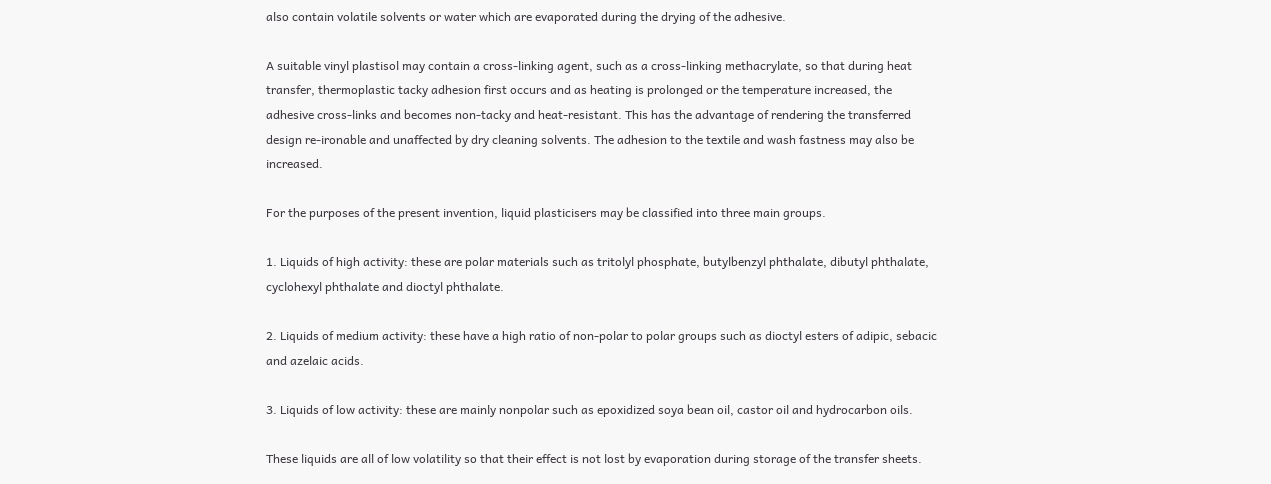also contain volatile solvents or water which are evaporated during the drying of the adhesive.

A suitable vinyl plastisol may contain a cross-linking agent, such as a cross-linking methacrylate, so that during heat transfer, thermoplastic tacky adhesion first occurs and as heating is prolonged or the temperature increased, the adhesive cross-links and becomes non-tacky and heat-resistant. This has the advantage of rendering the transferred design re-ironable and unaffected by dry cleaning solvents. The adhesion to the textile and wash fastness may also be increased.

For the purposes of the present invention, liquid plasticisers may be classified into three main groups.

1. Liquids of high activity: these are polar materials such as tritolyl phosphate, butylbenzyl phthalate, dibutyl phthalate, cyclohexyl phthalate and dioctyl phthalate.

2. Liquids of medium activity: these have a high ratio of non-polar to polar groups such as dioctyl esters of adipic, sebacic and azelaic acids.

3. Liquids of low activity: these are mainly nonpolar such as epoxidized soya bean oil, castor oil and hydrocarbon oils.

These liquids are all of low volatility so that their effect is not lost by evaporation during storage of the transfer sheets.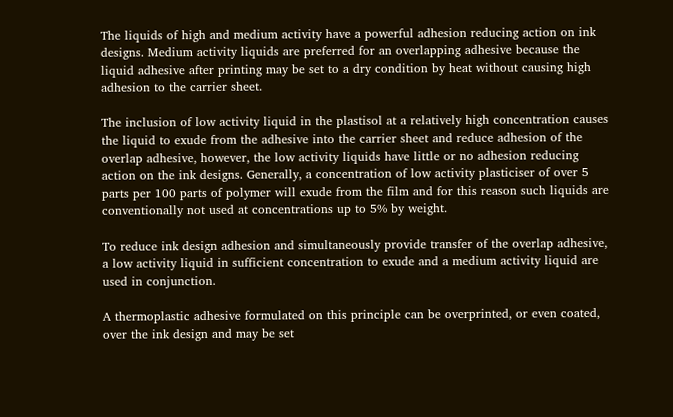The liquids of high and medium activity have a powerful adhesion reducing action on ink designs. Medium activity liquids are preferred for an overlapping adhesive because the liquid adhesive after printing may be set to a dry condition by heat without causing high adhesion to the carrier sheet.

The inclusion of low activity liquid in the plastisol at a relatively high concentration causes the liquid to exude from the adhesive into the carrier sheet and reduce adhesion of the overlap adhesive, however, the low activity liquids have little or no adhesion reducing action on the ink designs. Generally, a concentration of low activity plasticiser of over 5 parts per 100 parts of polymer will exude from the film and for this reason such liquids are conventionally not used at concentrations up to 5% by weight.

To reduce ink design adhesion and simultaneously provide transfer of the overlap adhesive, a low activity liquid in sufficient concentration to exude and a medium activity liquid are used in conjunction.

A thermoplastic adhesive formulated on this principle can be overprinted, or even coated, over the ink design and may be set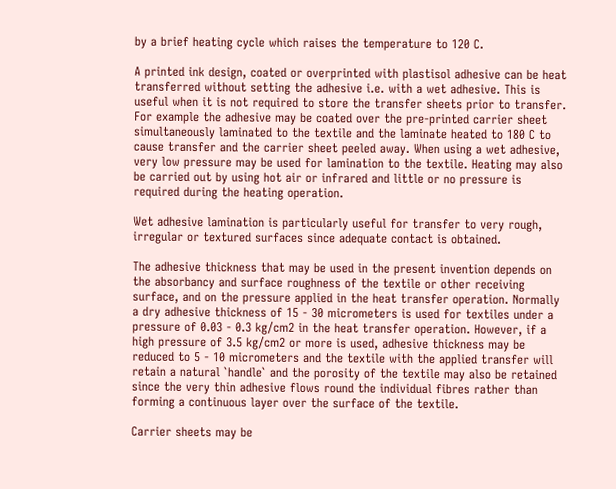by a brief heating cycle which raises the temperature to 120 C.

A printed ink design, coated or overprinted with plastisol adhesive can be heat transferred without setting the adhesive i.e. with a wet adhesive. This is useful when it is not required to store the transfer sheets prior to transfer. For example the adhesive may be coated over the pre-printed carrier sheet simultaneously laminated to the textile and the laminate heated to 180 C to cause transfer and the carrier sheet peeled away. When using a wet adhesive, very low pressure may be used for lamination to the textile. Heating may also be carried out by using hot air or infrared and little or no pressure is required during the heating operation.

Wet adhesive lamination is particularly useful for transfer to very rough, irregular or textured surfaces since adequate contact is obtained.

The adhesive thickness that may be used in the present invention depends on the absorbancy and surface roughness of the textile or other receiving surface, and on the pressure applied in the heat transfer operation. Normally a dry adhesive thickness of 15 - 30 micrometers is used for textiles under a pressure of 0.03 - 0.3 kg/cm2 in the heat transfer operation. However, if a high pressure of 3.5 kg/cm2 or more is used, adhesive thickness may be reduced to 5 - 10 micrometers and the textile with the applied transfer will retain a natural `handle` and the porosity of the textile may also be retained since the very thin adhesive flows round the individual fibres rather than forming a continuous layer over the surface of the textile.

Carrier sheets may be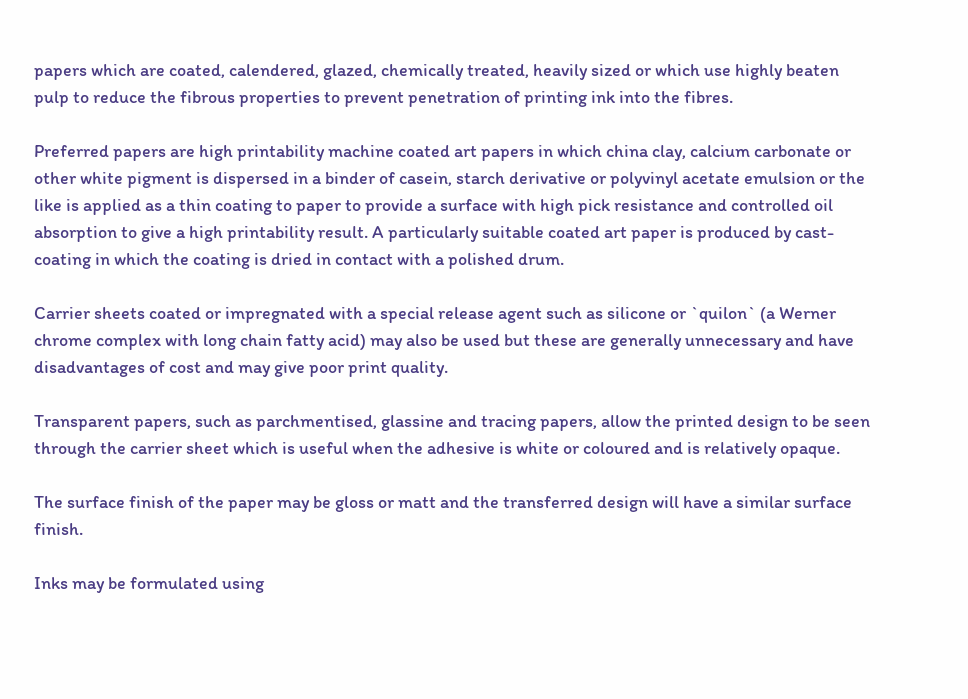papers which are coated, calendered, glazed, chemically treated, heavily sized or which use highly beaten pulp to reduce the fibrous properties to prevent penetration of printing ink into the fibres.

Preferred papers are high printability machine coated art papers in which china clay, calcium carbonate or other white pigment is dispersed in a binder of casein, starch derivative or polyvinyl acetate emulsion or the like is applied as a thin coating to paper to provide a surface with high pick resistance and controlled oil absorption to give a high printability result. A particularly suitable coated art paper is produced by cast-coating in which the coating is dried in contact with a polished drum.

Carrier sheets coated or impregnated with a special release agent such as silicone or `quilon` (a Werner chrome complex with long chain fatty acid) may also be used but these are generally unnecessary and have disadvantages of cost and may give poor print quality.

Transparent papers, such as parchmentised, glassine and tracing papers, allow the printed design to be seen through the carrier sheet which is useful when the adhesive is white or coloured and is relatively opaque.

The surface finish of the paper may be gloss or matt and the transferred design will have a similar surface finish.

Inks may be formulated using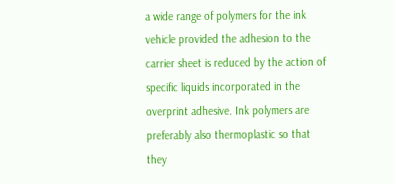a wide range of polymers for the ink vehicle provided the adhesion to the carrier sheet is reduced by the action of specific liquids incorporated in the overprint adhesive. Ink polymers are preferably also thermoplastic so that they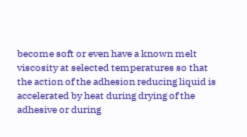become soft or even have a known melt viscosity at selected temperatures so that the action of the adhesion reducing liquid is accelerated by heat during drying of the adhesive or during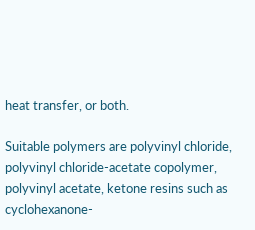heat transfer, or both.

Suitable polymers are polyvinyl chloride, polyvinyl chloride-acetate copolymer, polyvinyl acetate, ketone resins such as cyclohexanone-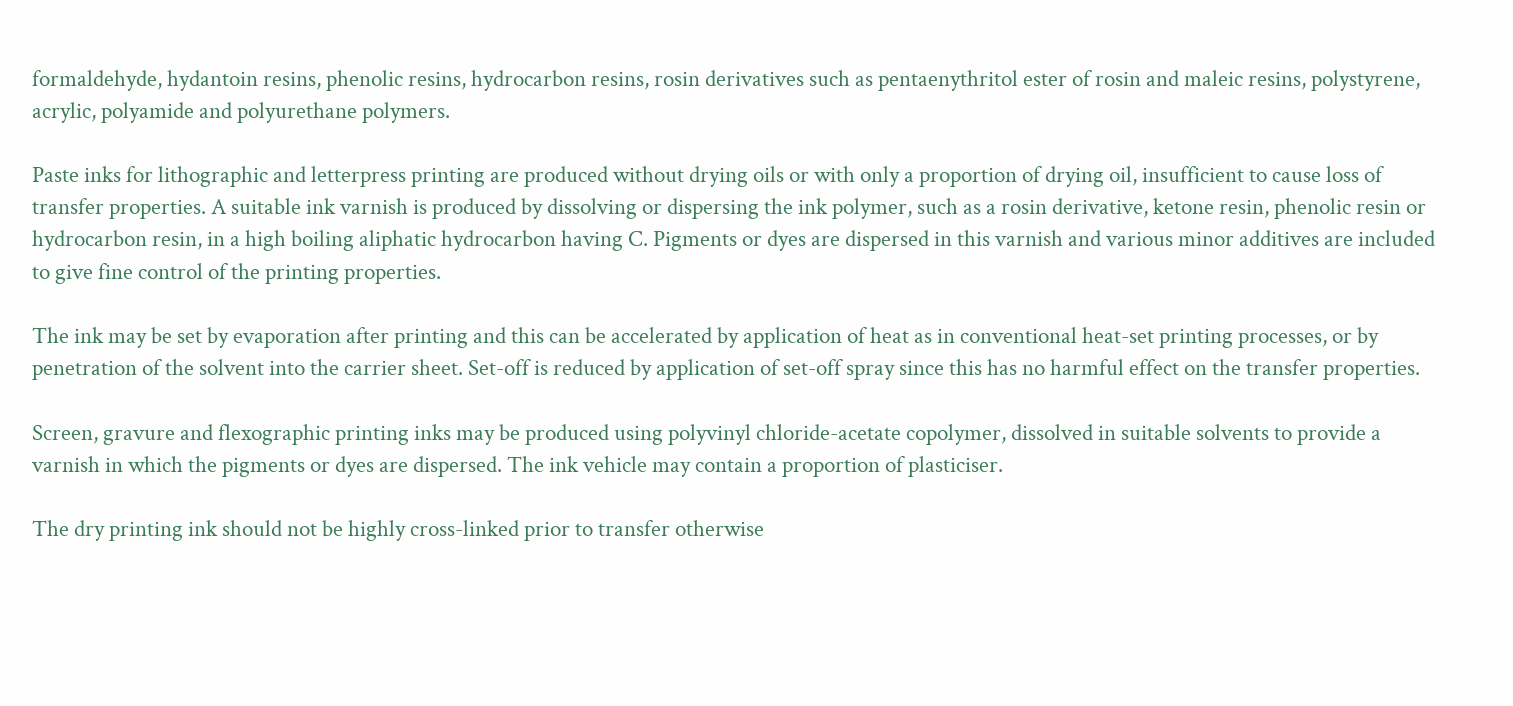formaldehyde, hydantoin resins, phenolic resins, hydrocarbon resins, rosin derivatives such as pentaenythritol ester of rosin and maleic resins, polystyrene, acrylic, polyamide and polyurethane polymers.

Paste inks for lithographic and letterpress printing are produced without drying oils or with only a proportion of drying oil, insufficient to cause loss of transfer properties. A suitable ink varnish is produced by dissolving or dispersing the ink polymer, such as a rosin derivative, ketone resin, phenolic resin or hydrocarbon resin, in a high boiling aliphatic hydrocarbon having C. Pigments or dyes are dispersed in this varnish and various minor additives are included to give fine control of the printing properties.

The ink may be set by evaporation after printing and this can be accelerated by application of heat as in conventional heat-set printing processes, or by penetration of the solvent into the carrier sheet. Set-off is reduced by application of set-off spray since this has no harmful effect on the transfer properties.

Screen, gravure and flexographic printing inks may be produced using polyvinyl chloride-acetate copolymer, dissolved in suitable solvents to provide a varnish in which the pigments or dyes are dispersed. The ink vehicle may contain a proportion of plasticiser.

The dry printing ink should not be highly cross-linked prior to transfer otherwise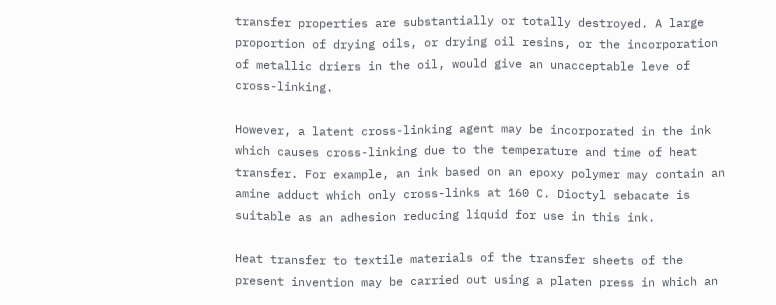transfer properties are substantially or totally destroyed. A large proportion of drying oils, or drying oil resins, or the incorporation of metallic driers in the oil, would give an unacceptable leve of cross-linking.

However, a latent cross-linking agent may be incorporated in the ink which causes cross-linking due to the temperature and time of heat transfer. For example, an ink based on an epoxy polymer may contain an amine adduct which only cross-links at 160 C. Dioctyl sebacate is suitable as an adhesion reducing liquid for use in this ink.

Heat transfer to textile materials of the transfer sheets of the present invention may be carried out using a platen press in which an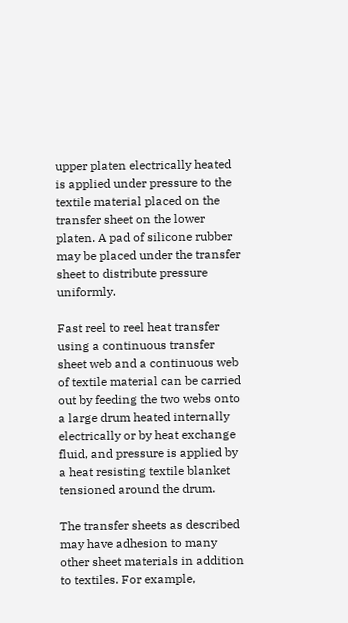upper platen electrically heated is applied under pressure to the textile material placed on the transfer sheet on the lower platen. A pad of silicone rubber may be placed under the transfer sheet to distribute pressure uniformly.

Fast reel to reel heat transfer using a continuous transfer sheet web and a continuous web of textile material can be carried out by feeding the two webs onto a large drum heated internally electrically or by heat exchange fluid, and pressure is applied by a heat resisting textile blanket tensioned around the drum.

The transfer sheets as described may have adhesion to many other sheet materials in addition to textiles. For example,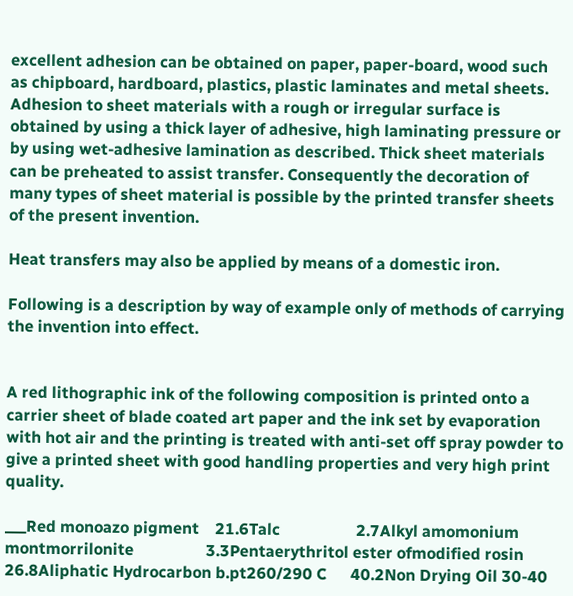excellent adhesion can be obtained on paper, paper-board, wood such as chipboard, hardboard, plastics, plastic laminates and metal sheets. Adhesion to sheet materials with a rough or irregular surface is obtained by using a thick layer of adhesive, high laminating pressure or by using wet-adhesive lamination as described. Thick sheet materials can be preheated to assist transfer. Consequently the decoration of many types of sheet material is possible by the printed transfer sheets of the present invention.

Heat transfers may also be applied by means of a domestic iron.

Following is a description by way of example only of methods of carrying the invention into effect.


A red lithographic ink of the following composition is printed onto a carrier sheet of blade coated art paper and the ink set by evaporation with hot air and the printing is treated with anti-set off spray powder to give a printed sheet with good handling properties and very high print quality.

___Red monoazo pigment    21.6Talc                   2.7Alkyl amomonium montmorrilonite                  3.3Pentaerythritol ester ofmodified rosin         26.8Aliphatic Hydrocarbon b.pt260/290 C      40.2Non Drying Oil 30-40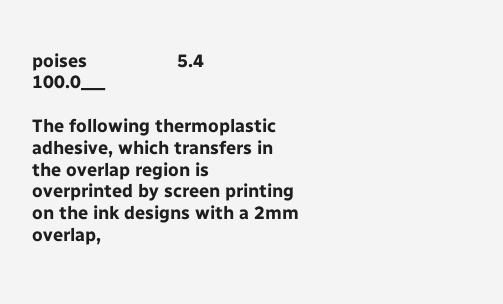poises                  5.4                  100.0___

The following thermoplastic adhesive, which transfers in the overlap region is overprinted by screen printing on the ink designs with a 2mm overlap,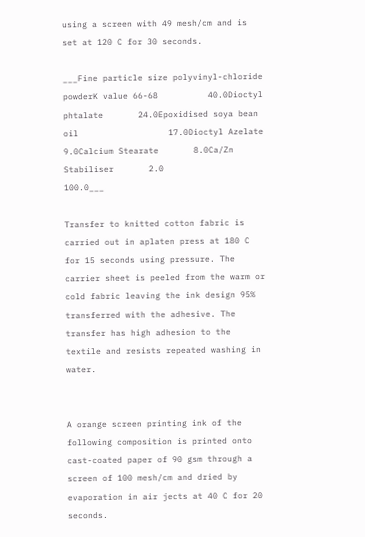using a screen with 49 mesh/cm and is set at 120 C for 30 seconds.

___Fine particle size polyvinyl-chloride powderK value 66-68          40.0Dioctyl phtalate       24.0Epoxidised soya bean oil                  17.0Dioctyl Azelate        9.0Calcium Stearate       8.0Ca/Zn Stabiliser       2.0                  100.0___

Transfer to knitted cotton fabric is carried out in aplaten press at 180 C for 15 seconds using pressure. The carrier sheet is peeled from the warm or cold fabric leaving the ink design 95% transferred with the adhesive. The transfer has high adhesion to the textile and resists repeated washing in water.


A orange screen printing ink of the following composition is printed onto cast-coated paper of 90 gsm through a screen of 100 mesh/cm and dried by evaporation in air jects at 40 C for 20 seconds.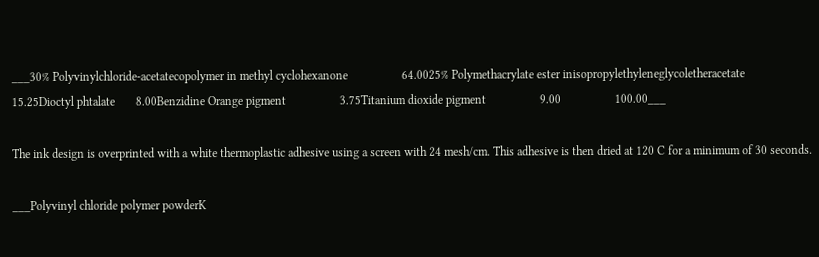___30% Polyvinylchloride-acetatecopolymer in methyl cyclohexanone                  64.0025% Polymethacrylate ester inisopropylethyleneglycoletheracetate                15.25Dioctyl phtalate       8.00Benzidine Orange pigment                  3.75Titanium dioxide pigment                  9.00                  100.00___

The ink design is overprinted with a white thermoplastic adhesive using a screen with 24 mesh/cm. This adhesive is then dried at 120 C for a minimum of 30 seconds.

___Polyvinyl chloride polymer powderK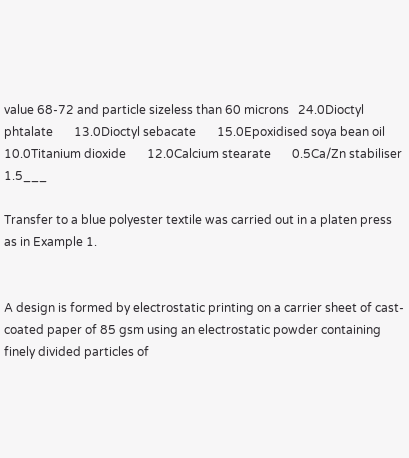value 68-72 and particle sizeless than 60 microns   24.0Dioctyl phtalate       13.0Dioctyl sebacate       15.0Epoxidised soya bean oil                  10.0Titanium dioxide       12.0Calcium stearate       0.5Ca/Zn stabiliser       1.5___

Transfer to a blue polyester textile was carried out in a platen press as in Example 1.


A design is formed by electrostatic printing on a carrier sheet of cast-coated paper of 85 gsm using an electrostatic powder containing finely divided particles of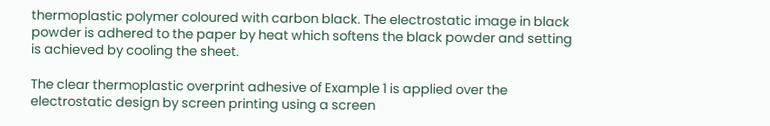thermoplastic polymer coloured with carbon black. The electrostatic image in black powder is adhered to the paper by heat which softens the black powder and setting is achieved by cooling the sheet.

The clear thermoplastic overprint adhesive of Example 1 is applied over the electrostatic design by screen printing using a screen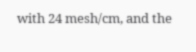with 24 mesh/cm, and the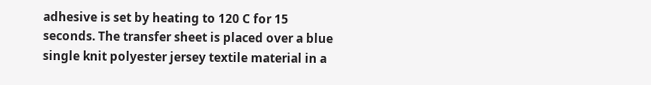adhesive is set by heating to 120 C for 15 seconds. The transfer sheet is placed over a blue single knit polyester jersey textile material in a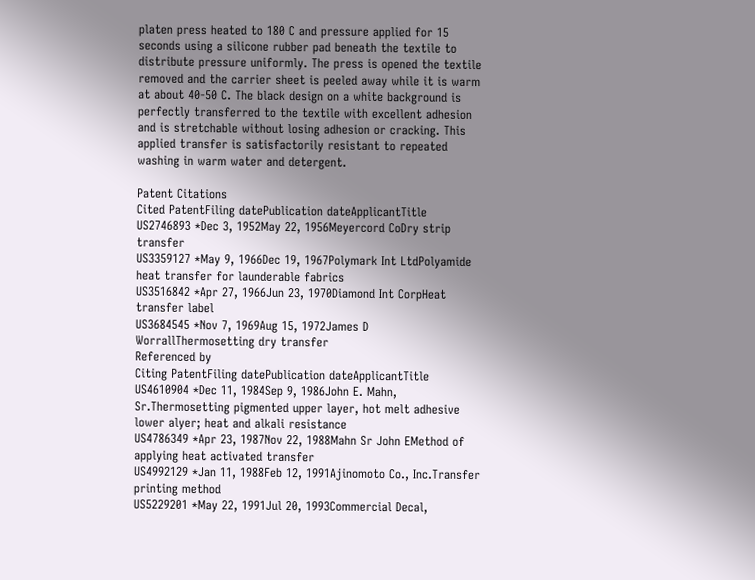platen press heated to 180 C and pressure applied for 15 seconds using a silicone rubber pad beneath the textile to distribute pressure uniformly. The press is opened the textile removed and the carrier sheet is peeled away while it is warm at about 40-50 C. The black design on a white background is perfectly transferred to the textile with excellent adhesion and is stretchable without losing adhesion or cracking. This applied transfer is satisfactorily resistant to repeated washing in warm water and detergent.

Patent Citations
Cited PatentFiling datePublication dateApplicantTitle
US2746893 *Dec 3, 1952May 22, 1956Meyercord CoDry strip transfer
US3359127 *May 9, 1966Dec 19, 1967Polymark Int LtdPolyamide heat transfer for launderable fabrics
US3516842 *Apr 27, 1966Jun 23, 1970Diamond Int CorpHeat transfer label
US3684545 *Nov 7, 1969Aug 15, 1972James D WorrallThermosetting dry transfer
Referenced by
Citing PatentFiling datePublication dateApplicantTitle
US4610904 *Dec 11, 1984Sep 9, 1986John E. Mahn, Sr.Thermosetting pigmented upper layer, hot melt adhesive lower alyer; heat and alkali resistance
US4786349 *Apr 23, 1987Nov 22, 1988Mahn Sr John EMethod of applying heat activated transfer
US4992129 *Jan 11, 1988Feb 12, 1991Ajinomoto Co., Inc.Transfer printing method
US5229201 *May 22, 1991Jul 20, 1993Commercial Decal,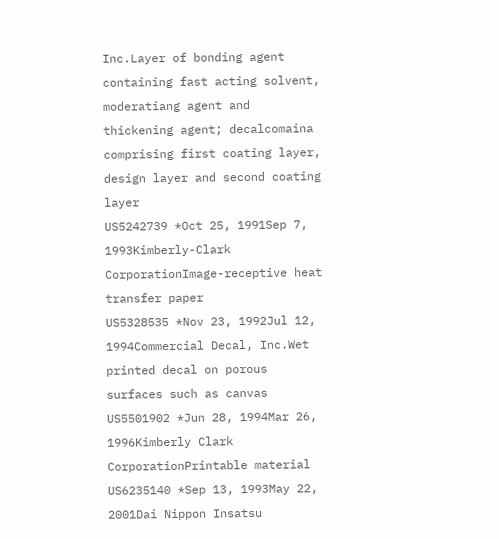Inc.Layer of bonding agent containing fast acting solvent, moderatiang agent and thickening agent; decalcomaina comprising first coating layer, design layer and second coating layer
US5242739 *Oct 25, 1991Sep 7, 1993Kimberly-Clark CorporationImage-receptive heat transfer paper
US5328535 *Nov 23, 1992Jul 12, 1994Commercial Decal, Inc.Wet printed decal on porous surfaces such as canvas
US5501902 *Jun 28, 1994Mar 26, 1996Kimberly Clark CorporationPrintable material
US6235140 *Sep 13, 1993May 22, 2001Dai Nippon Insatsu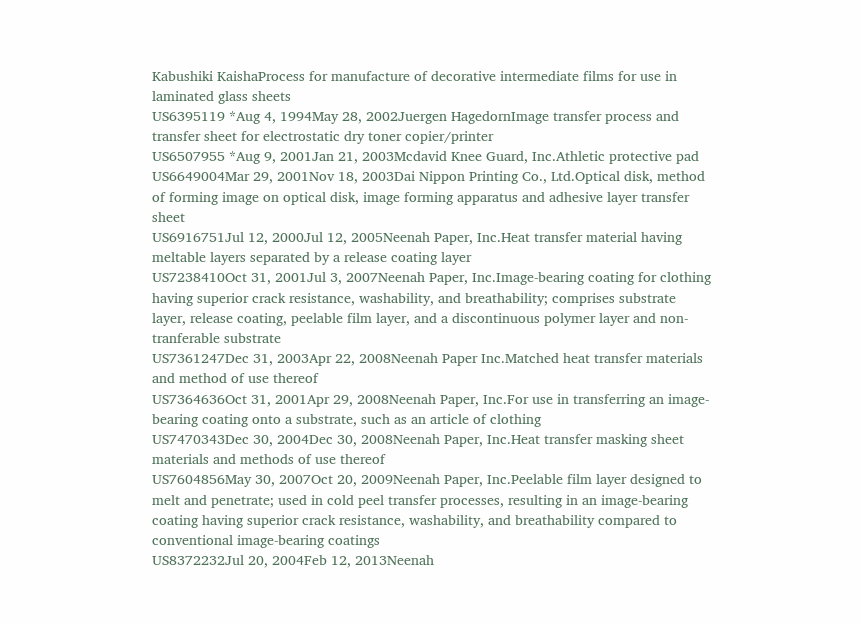Kabushiki KaishaProcess for manufacture of decorative intermediate films for use in laminated glass sheets
US6395119 *Aug 4, 1994May 28, 2002Juergen HagedornImage transfer process and transfer sheet for electrostatic dry toner copier/printer
US6507955 *Aug 9, 2001Jan 21, 2003Mcdavid Knee Guard, Inc.Athletic protective pad
US6649004Mar 29, 2001Nov 18, 2003Dai Nippon Printing Co., Ltd.Optical disk, method of forming image on optical disk, image forming apparatus and adhesive layer transfer sheet
US6916751Jul 12, 2000Jul 12, 2005Neenah Paper, Inc.Heat transfer material having meltable layers separated by a release coating layer
US7238410Oct 31, 2001Jul 3, 2007Neenah Paper, Inc.Image-bearing coating for clothing having superior crack resistance, washability, and breathability; comprises substrate layer, release coating, peelable film layer, and a discontinuous polymer layer and non-tranferable substrate
US7361247Dec 31, 2003Apr 22, 2008Neenah Paper Inc.Matched heat transfer materials and method of use thereof
US7364636Oct 31, 2001Apr 29, 2008Neenah Paper, Inc.For use in transferring an image-bearing coating onto a substrate, such as an article of clothing
US7470343Dec 30, 2004Dec 30, 2008Neenah Paper, Inc.Heat transfer masking sheet materials and methods of use thereof
US7604856May 30, 2007Oct 20, 2009Neenah Paper, Inc.Peelable film layer designed to melt and penetrate; used in cold peel transfer processes, resulting in an image-bearing coating having superior crack resistance, washability, and breathability compared to conventional image-bearing coatings
US8372232Jul 20, 2004Feb 12, 2013Neenah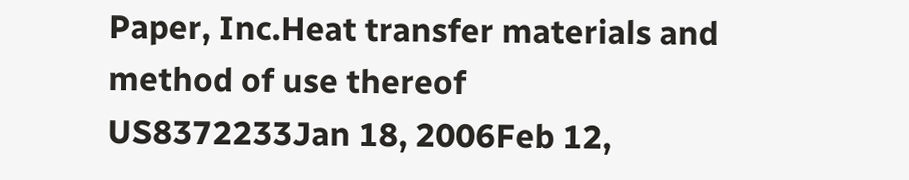Paper, Inc.Heat transfer materials and method of use thereof
US8372233Jan 18, 2006Feb 12,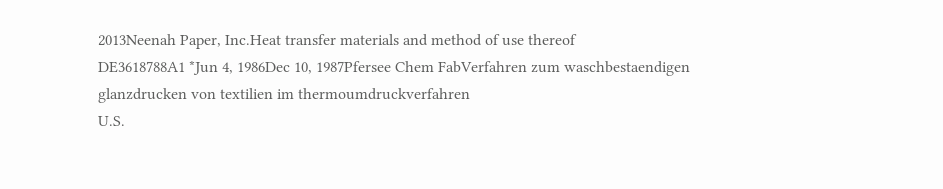2013Neenah Paper, Inc.Heat transfer materials and method of use thereof
DE3618788A1 *Jun 4, 1986Dec 10, 1987Pfersee Chem FabVerfahren zum waschbestaendigen glanzdrucken von textilien im thermoumdruckverfahren
U.S.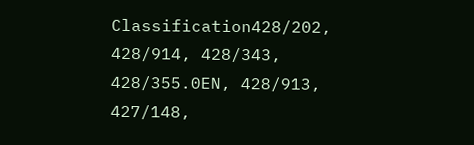Classification428/202, 428/914, 428/343, 428/355.0EN, 428/913, 427/148,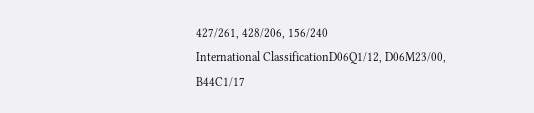427/261, 428/206, 156/240
International ClassificationD06Q1/12, D06M23/00, B44C1/17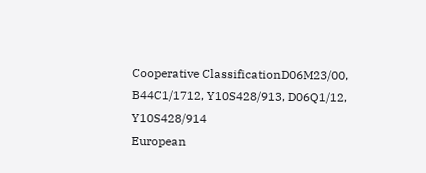Cooperative ClassificationD06M23/00, B44C1/1712, Y10S428/913, D06Q1/12, Y10S428/914
European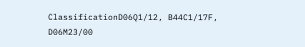ClassificationD06Q1/12, B44C1/17F, D06M23/00